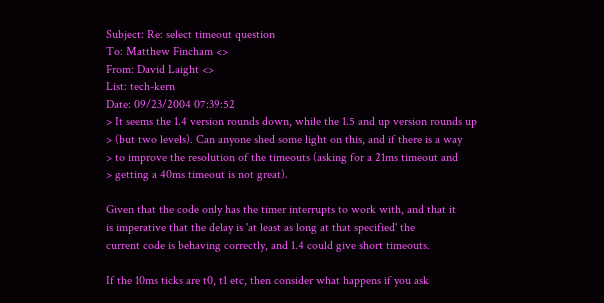Subject: Re: select timeout question
To: Matthew Fincham <>
From: David Laight <>
List: tech-kern
Date: 09/23/2004 07:39:52
> It seems the 1.4 version rounds down, while the 1.5 and up version rounds up
> (but two levels). Can anyone shed some light on this, and if there is a way
> to improve the resolution of the timeouts (asking for a 21ms timeout and
> getting a 40ms timeout is not great).

Given that the code only has the timer interrupts to work with, and that it
is imperative that the delay is 'at least as long at that specified' the
current code is behaving correctly, and 1.4 could give short timeouts.

If the 10ms ticks are t0, t1 etc, then consider what happens if you ask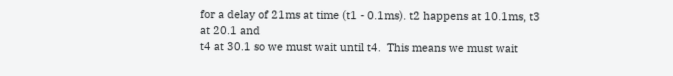for a delay of 21ms at time (t1 - 0.1ms). t2 happens at 10.1ms, t3 at 20.1 and
t4 at 30.1 so we must wait until t4.  This means we must wait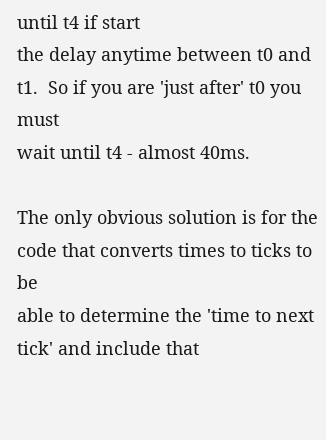until t4 if start
the delay anytime between t0 and t1.  So if you are 'just after' t0 you must
wait until t4 - almost 40ms.

The only obvious solution is for the code that converts times to ticks to be
able to determine the 'time to next tick' and include that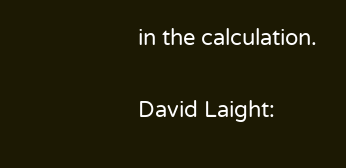in the calculation.


David Laight: